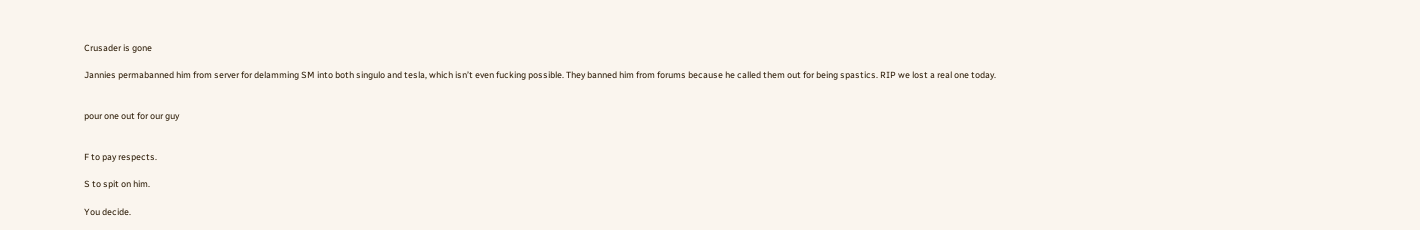Crusader is gone

Jannies permabanned him from server for delamming SM into both singulo and tesla, which isn’t even fucking possible. They banned him from forums because he called them out for being spastics. RIP we lost a real one today.


pour one out for our guy


F to pay respects.

S to spit on him.

You decide.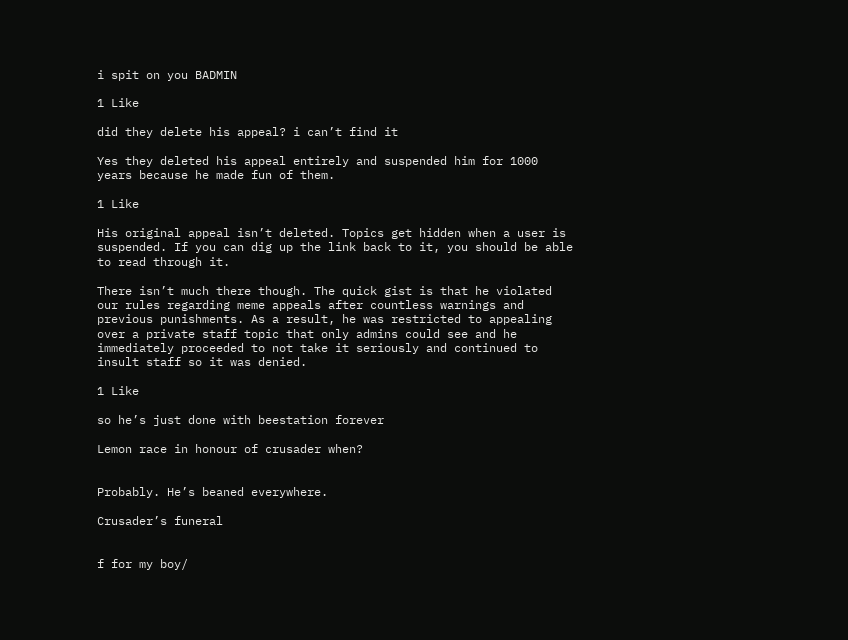i spit on you BADMIN

1 Like

did they delete his appeal? i can’t find it

Yes they deleted his appeal entirely and suspended him for 1000 years because he made fun of them.

1 Like

His original appeal isn’t deleted. Topics get hidden when a user is suspended. If you can dig up the link back to it, you should be able to read through it.

There isn’t much there though. The quick gist is that he violated our rules regarding meme appeals after countless warnings and previous punishments. As a result, he was restricted to appealing over a private staff topic that only admins could see and he immediately proceeded to not take it seriously and continued to insult staff so it was denied.

1 Like

so he’s just done with beestation forever

Lemon race in honour of crusader when?


Probably. He’s beaned everywhere.

Crusader’s funeral


f for my boy/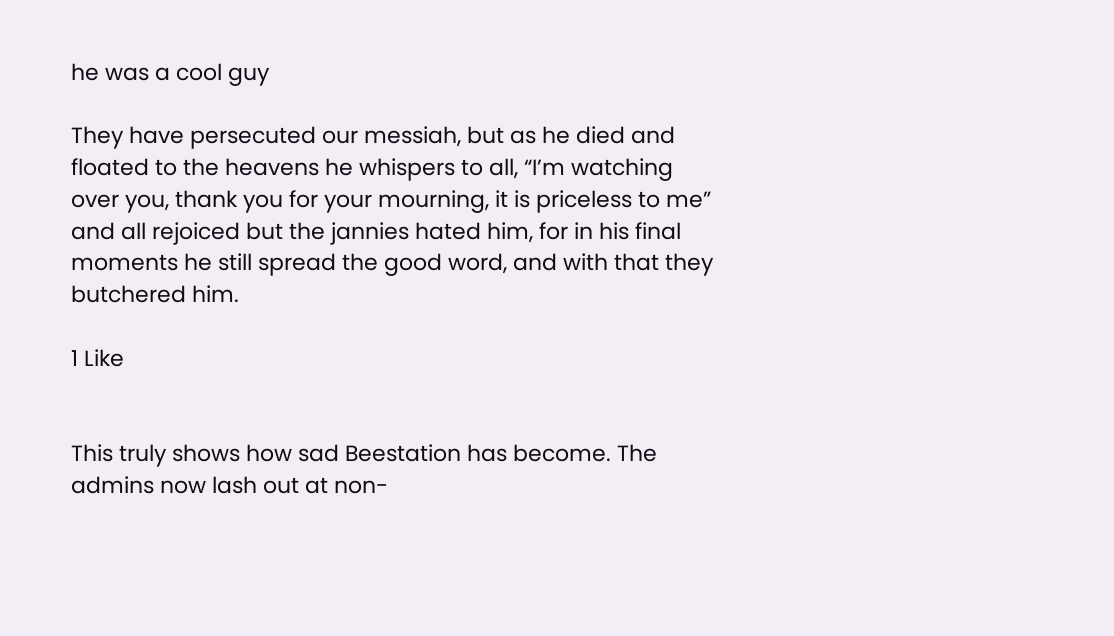he was a cool guy

They have persecuted our messiah, but as he died and floated to the heavens he whispers to all, “I’m watching over you, thank you for your mourning, it is priceless to me” and all rejoiced but the jannies hated him, for in his final moments he still spread the good word, and with that they butchered him.

1 Like


This truly shows how sad Beestation has become. The admins now lash out at non-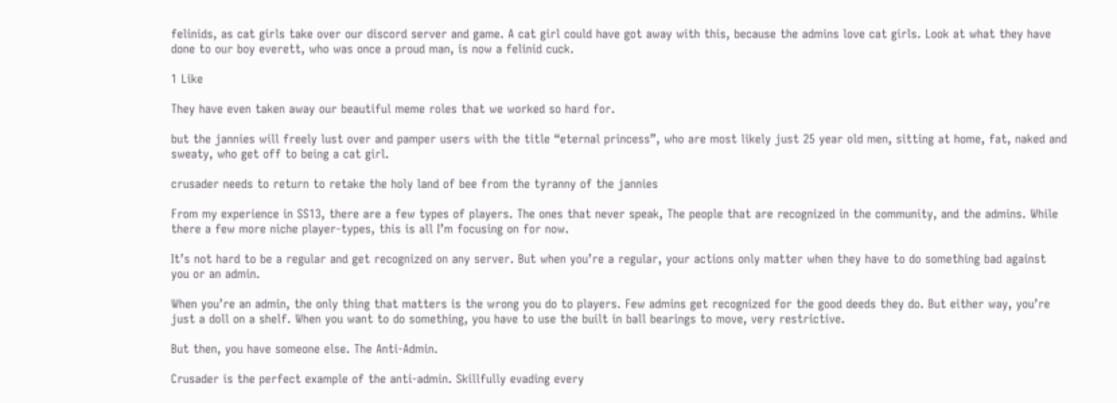felinids, as cat girls take over our discord server and game. A cat girl could have got away with this, because the admins love cat girls. Look at what they have done to our boy everett, who was once a proud man, is now a felinid cuck.

1 Like

They have even taken away our beautiful meme roles that we worked so hard for.

but the jannies will freely lust over and pamper users with the title “eternal princess”, who are most likely just 25 year old men, sitting at home, fat, naked and sweaty, who get off to being a cat girl.

crusader needs to return to retake the holy land of bee from the tyranny of the jannies

From my experience in SS13, there are a few types of players. The ones that never speak, The people that are recognized in the community, and the admins. While there a few more niche player-types, this is all I’m focusing on for now.

It’s not hard to be a regular and get recognized on any server. But when you’re a regular, your actions only matter when they have to do something bad against you or an admin.

When you’re an admin, the only thing that matters is the wrong you do to players. Few admins get recognized for the good deeds they do. But either way, you’re just a doll on a shelf. When you want to do something, you have to use the built in ball bearings to move, very restrictive.

But then, you have someone else. The Anti-Admin.

Crusader is the perfect example of the anti-admin. Skillfully evading every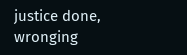justice done, wronging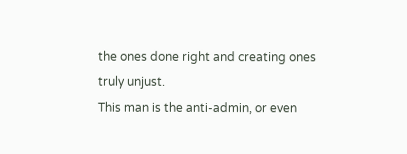the ones done right and creating ones truly unjust.
This man is the anti-admin, or even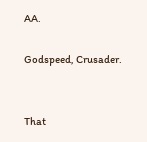AA.

Godspeed, Crusader.


That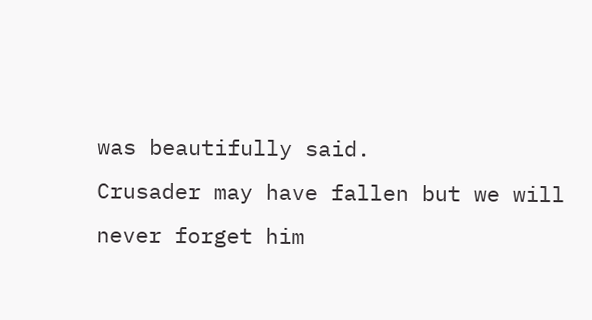was beautifully said.
Crusader may have fallen but we will never forget him